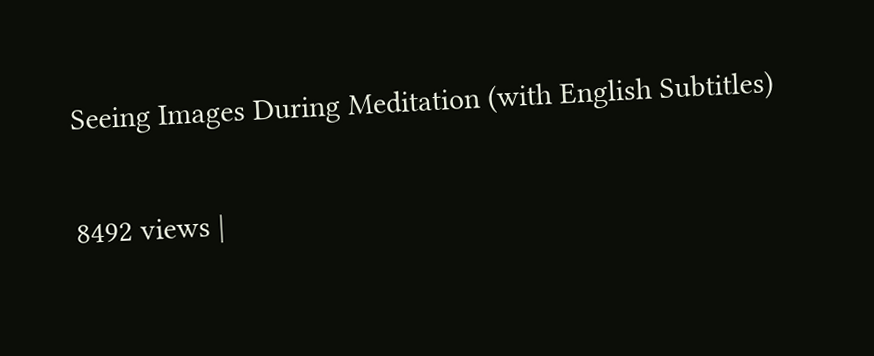Seeing Images During Meditation (with English Subtitles)

8492 views |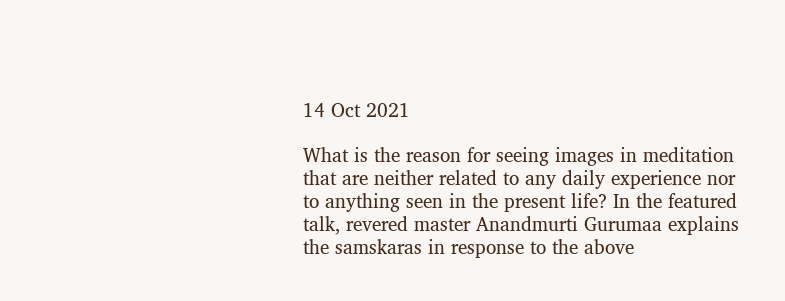14 Oct 2021

What is the reason for seeing images in meditation that are neither related to any daily experience nor to anything seen in the present life? In the featured talk, revered master Anandmurti Gurumaa explains the samskaras in response to the above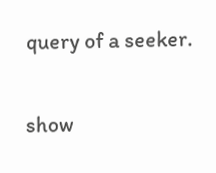query of a seeker.

show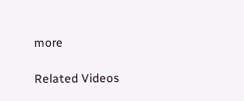more

Related Videos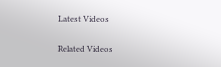Latest Videos

Related Videos